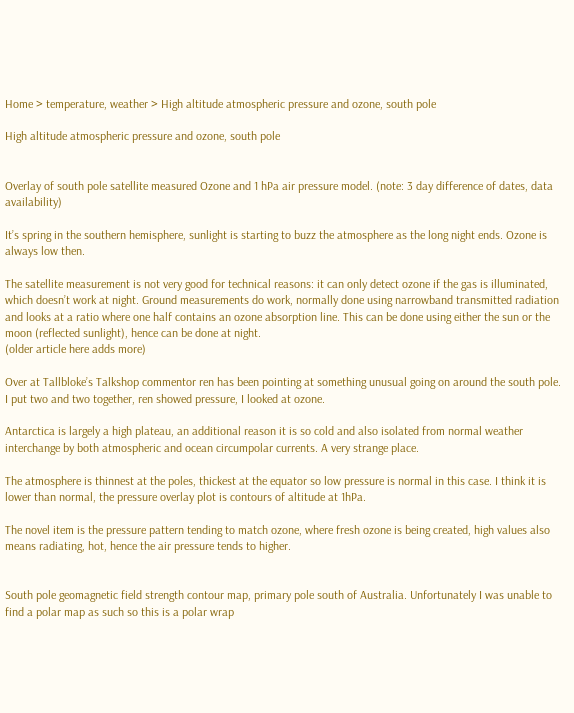Home > temperature, weather > High altitude atmospheric pressure and ozone, south pole

High altitude atmospheric pressure and ozone, south pole


Overlay of south pole satellite measured Ozone and 1 hPa air pressure model. (note: 3 day difference of dates, data availability)

It’s spring in the southern hemisphere, sunlight is starting to buzz the atmosphere as the long night ends. Ozone is always low then.

The satellite measurement is not very good for technical reasons: it can only detect ozone if the gas is illuminated, which doesn’t work at night. Ground measurements do work, normally done using narrowband transmitted radiation and looks at a ratio where one half contains an ozone absorption line. This can be done using either the sun or the moon (reflected sunlight), hence can be done at night.
(older article here adds more)

Over at Tallbloke’s Talkshop commentor ren has been pointing at something unusual going on around the south pole. I put two and two together, ren showed pressure, I looked at ozone.

Antarctica is largely a high plateau, an additional reason it is so cold and also isolated from normal weather interchange by both atmospheric and ocean circumpolar currents. A very strange place.

The atmosphere is thinnest at the poles, thickest at the equator so low pressure is normal in this case. I think it is lower than normal, the pressure overlay plot is contours of altitude at 1hPa.

The novel item is the pressure pattern tending to match ozone, where fresh ozone is being created, high values also means radiating, hot, hence the air pressure tends to higher.


South pole geomagnetic field strength contour map, primary pole south of Australia. Unfortunately I was unable to find a polar map as such so this is a polar wrap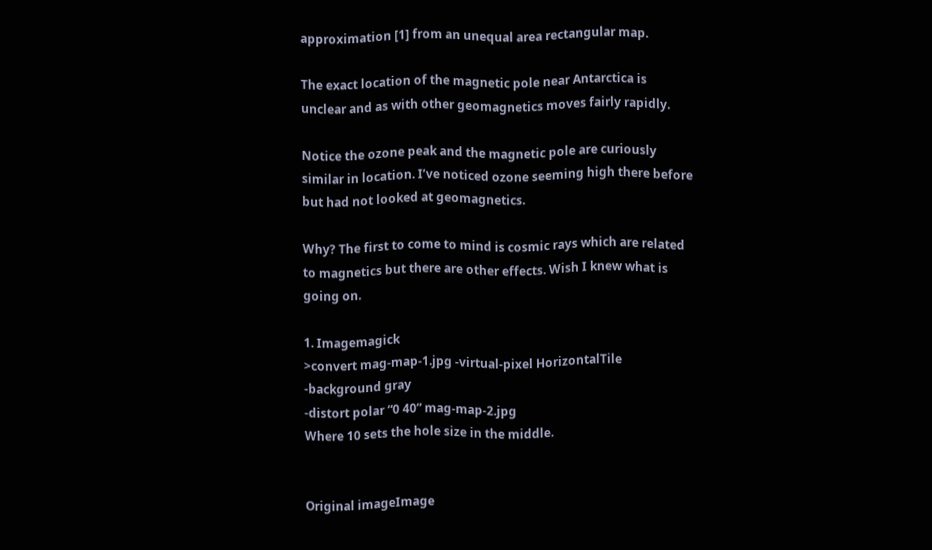approximation [1] from an unequal area rectangular map.

The exact location of the magnetic pole near Antarctica is unclear and as with other geomagnetics moves fairly rapidly.

Notice the ozone peak and the magnetic pole are curiously similar in location. I’ve noticed ozone seeming high there before but had not looked at geomagnetics.

Why? The first to come to mind is cosmic rays which are related to magnetics but there are other effects. Wish I knew what is going on.

1. Imagemagick
>convert mag-map-1.jpg -virtual-pixel HorizontalTile -background gray
-distort polar “0 40” mag-map-2.jpg
Where 10 sets the hole size in the middle.


Original imageImage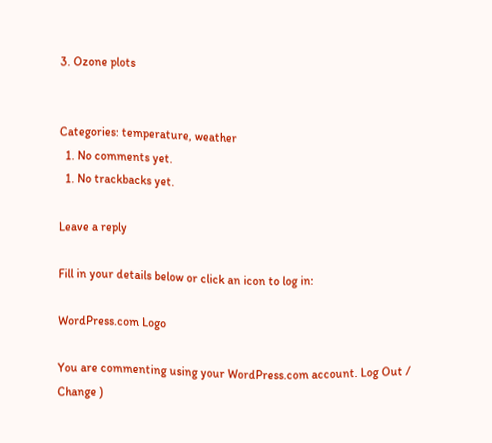3. Ozone plots


Categories: temperature, weather
  1. No comments yet.
  1. No trackbacks yet.

Leave a reply

Fill in your details below or click an icon to log in:

WordPress.com Logo

You are commenting using your WordPress.com account. Log Out /  Change )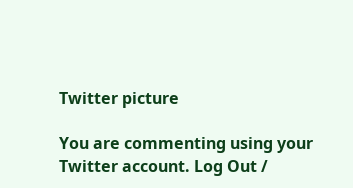Twitter picture

You are commenting using your Twitter account. Log Out /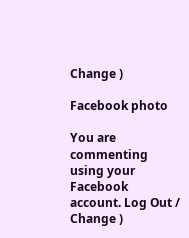Change )

Facebook photo

You are commenting using your Facebook account. Log Out /  Change )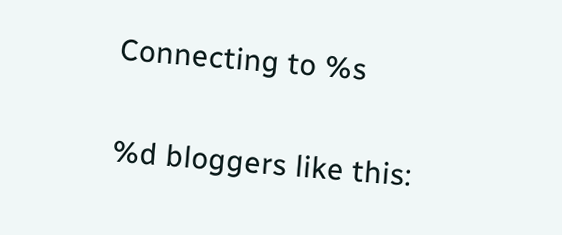Connecting to %s

%d bloggers like this: